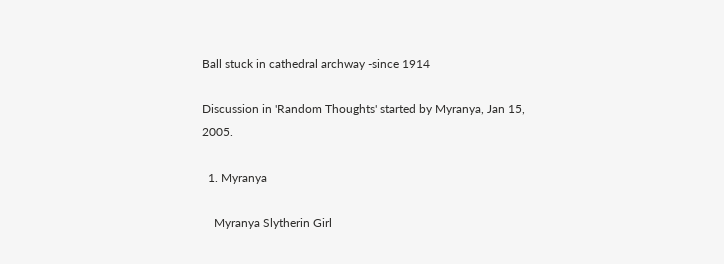Ball stuck in cathedral archway -since 1914

Discussion in 'Random Thoughts' started by Myranya, Jan 15, 2005.

  1. Myranya

    Myranya Slytherin Girl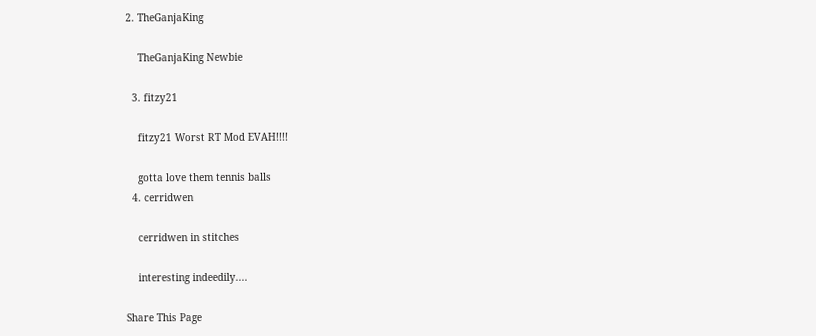2. TheGanjaKing

    TheGanjaKing Newbie

  3. fitzy21

    fitzy21 Worst RT Mod EVAH!!!!

    gotta love them tennis balls
  4. cerridwen

    cerridwen in stitches

    interesting indeedily....

Share This Page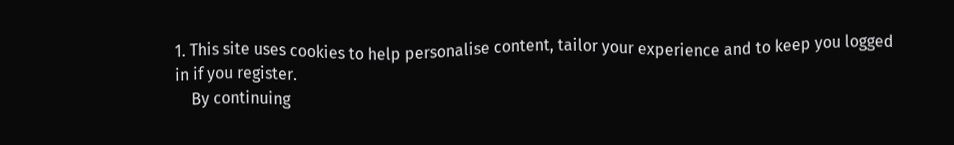1. This site uses cookies to help personalise content, tailor your experience and to keep you logged in if you register.
    By continuing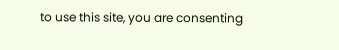to use this site, you are consenting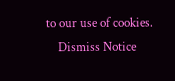to our use of cookies.
    Dismiss Notice